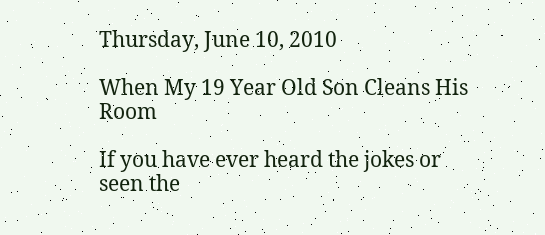Thursday, June 10, 2010

When My 19 Year Old Son Cleans His Room

If you have ever heard the jokes or seen the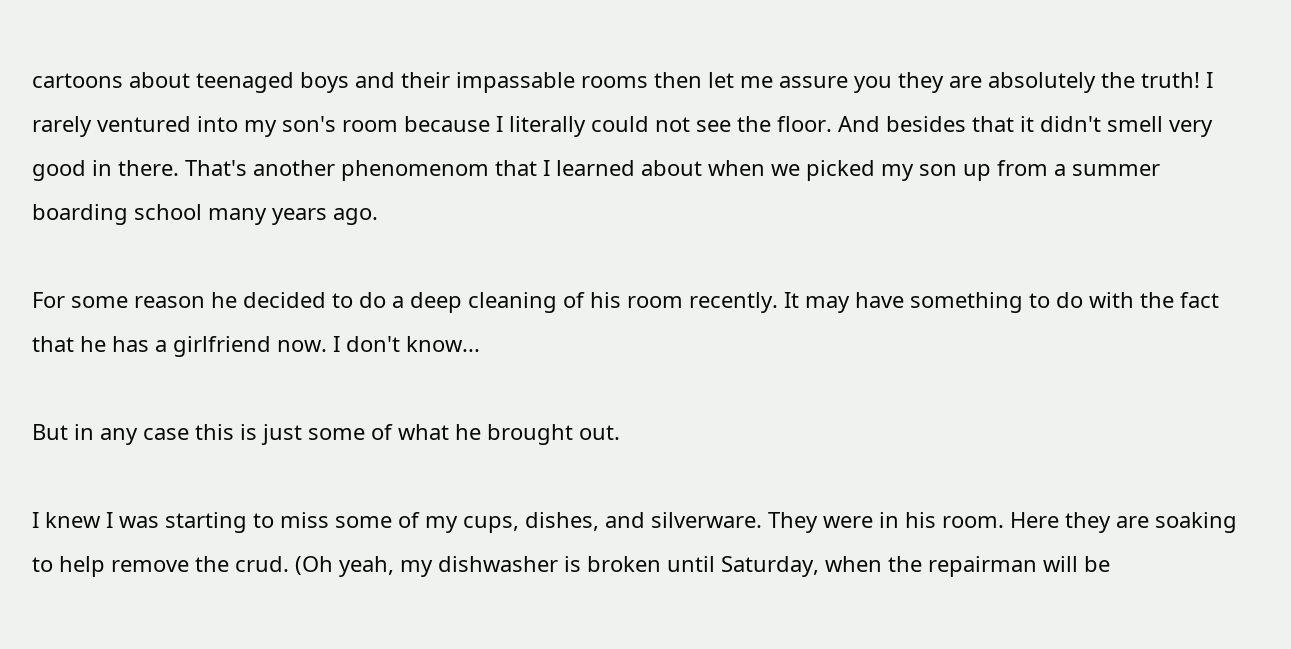cartoons about teenaged boys and their impassable rooms then let me assure you they are absolutely the truth! I rarely ventured into my son's room because I literally could not see the floor. And besides that it didn't smell very good in there. That's another phenomenom that I learned about when we picked my son up from a summer boarding school many years ago.

For some reason he decided to do a deep cleaning of his room recently. It may have something to do with the fact that he has a girlfriend now. I don't know...

But in any case this is just some of what he brought out.

I knew I was starting to miss some of my cups, dishes, and silverware. They were in his room. Here they are soaking to help remove the crud. (Oh yeah, my dishwasher is broken until Saturday, when the repairman will be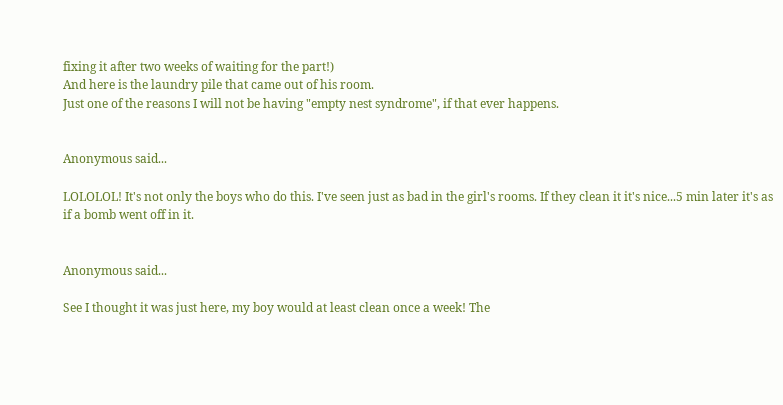fixing it after two weeks of waiting for the part!)
And here is the laundry pile that came out of his room.
Just one of the reasons I will not be having "empty nest syndrome", if that ever happens.


Anonymous said...

LOLOLOL! It's not only the boys who do this. I've seen just as bad in the girl's rooms. If they clean it it's nice...5 min later it's as if a bomb went off in it.


Anonymous said...

See I thought it was just here, my boy would at least clean once a week! The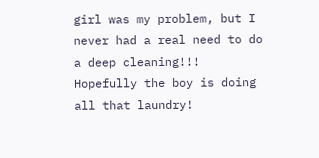girl was my problem, but I never had a real need to do a deep cleaning!!!
Hopefully the boy is doing all that laundry!